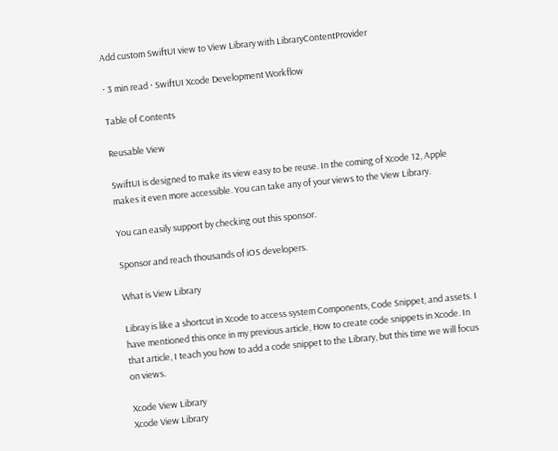Add custom SwiftUI view to View Library with LibraryContentProvider

⋅ 3 min read ⋅ SwiftUI Xcode Development Workflow

Table of Contents

Reusable View

SwiftUI is designed to make its view easy to be reuse. In the coming of Xcode 12, Apple makes it even more accessible. You can take any of your views to the View Library.

You can easily support by checking out this sponsor.

Sponsor and reach thousands of iOS developers.

What is View Library

Libray is like a shortcut in Xcode to access system Components, Code Snippet, and assets. I have mentioned this once in my previous article, How to create code snippets in Xcode. In that article, I teach you how to add a code snippet to the Library, but this time we will focus on views.

Xcode View Library
Xcode View Library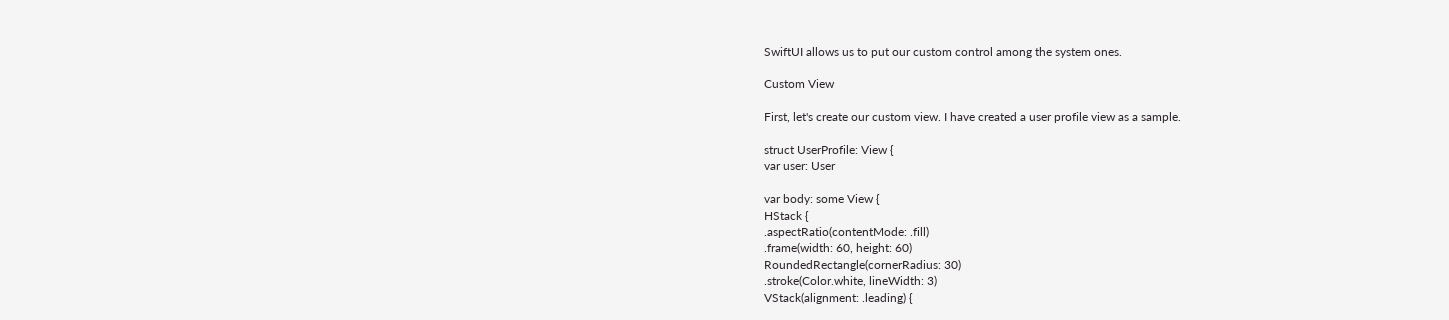SwiftUI allows us to put our custom control among the system ones.

Custom View

First, let's create our custom view. I have created a user profile view as a sample.

struct UserProfile: View {
var user: User

var body: some View {
HStack {
.aspectRatio(contentMode: .fill)
.frame(width: 60, height: 60)
RoundedRectangle(cornerRadius: 30)
.stroke(Color.white, lineWidth: 3)
VStack(alignment: .leading) {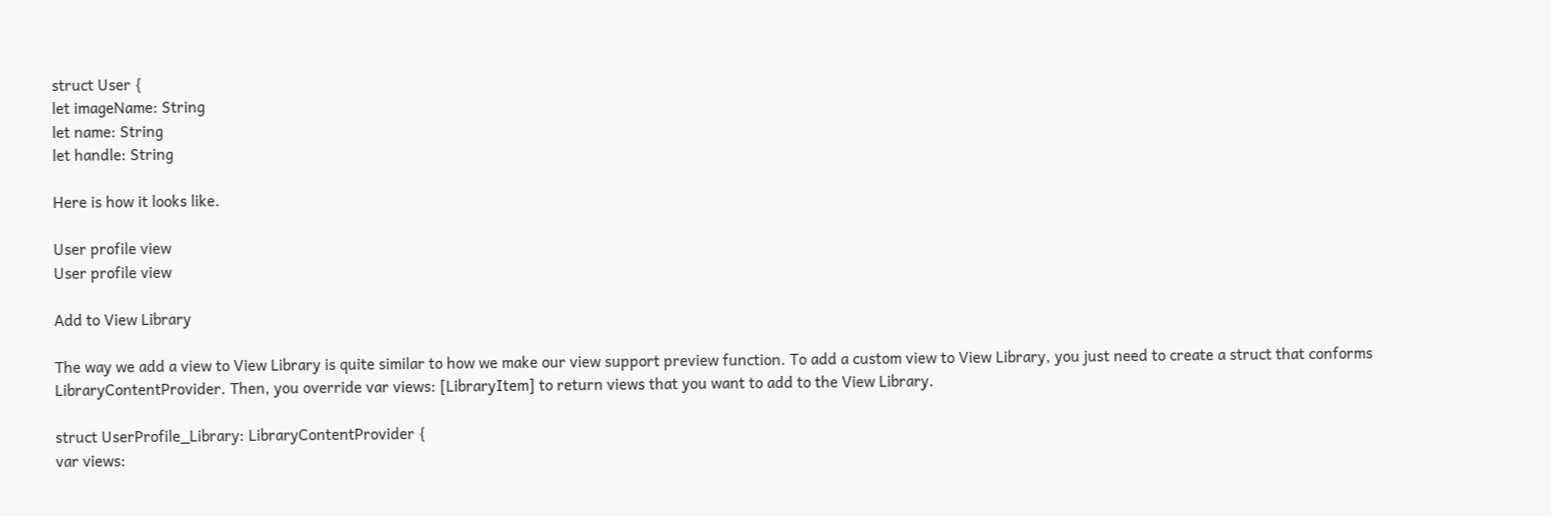struct User {
let imageName: String
let name: String
let handle: String

Here is how it looks like.

User profile view
User profile view

Add to View Library

The way we add a view to View Library is quite similar to how we make our view support preview function. To add a custom view to View Library, you just need to create a struct that conforms LibraryContentProvider. Then, you override var views: [LibraryItem] to return views that you want to add to the View Library.

struct UserProfile_Library: LibraryContentProvider {
var views: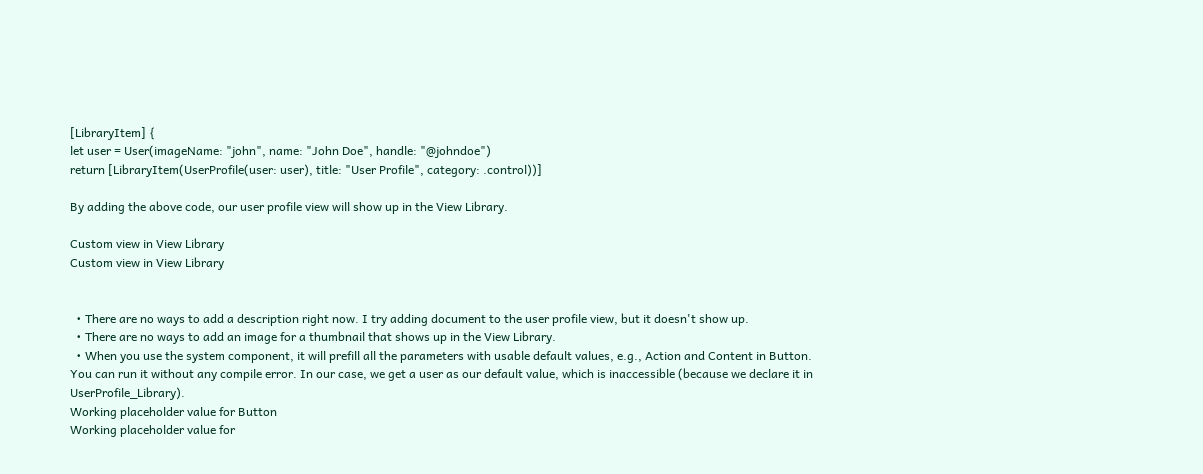[LibraryItem] {
let user = User(imageName: "john", name: "John Doe", handle: "@johndoe")
return [LibraryItem(UserProfile(user: user), title: "User Profile", category: .control))]

By adding the above code, our user profile view will show up in the View Library.

Custom view in View Library
Custom view in View Library


  • There are no ways to add a description right now. I try adding document to the user profile view, but it doesn't show up.
  • There are no ways to add an image for a thumbnail that shows up in the View Library.
  • When you use the system component, it will prefill all the parameters with usable default values, e.g., Action and Content in Button. You can run it without any compile error. In our case, we get a user as our default value, which is inaccessible (because we declare it in UserProfile_Library).
Working placeholder value for Button
Working placeholder value for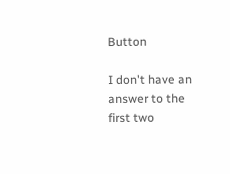Button

I don't have an answer to the first two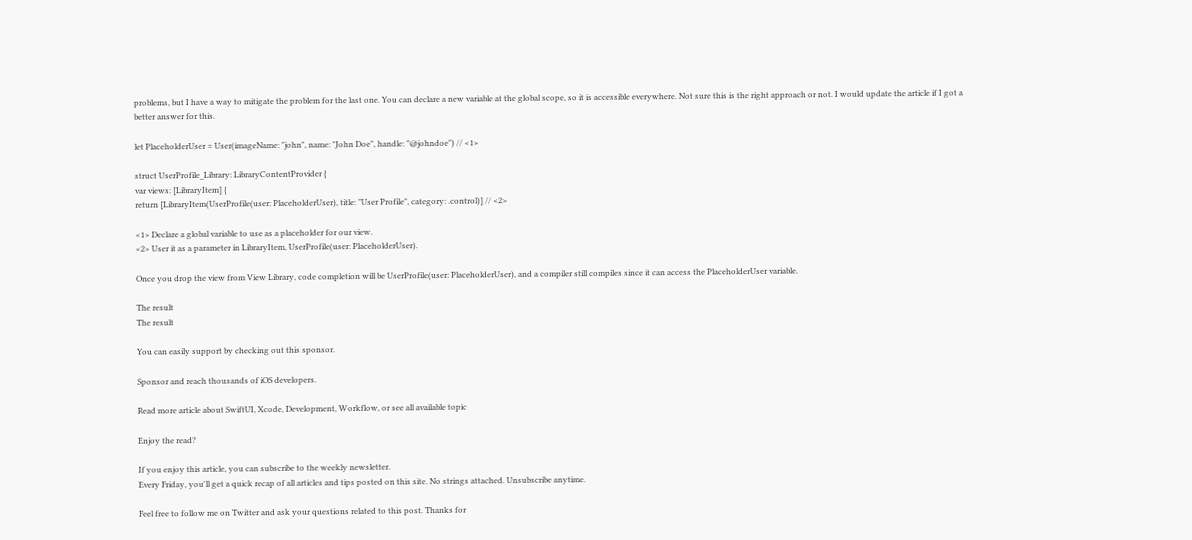problems, but I have a way to mitigate the problem for the last one. You can declare a new variable at the global scope, so it is accessible everywhere. Not sure this is the right approach or not. I would update the article if I got a better answer for this.

let PlaceholderUser = User(imageName: "john", name: "John Doe", handle: "@johndoe") // <1>

struct UserProfile_Library: LibraryContentProvider {
var views: [LibraryItem] {
return [LibraryItem(UserProfile(user: PlaceholderUser), title: "User Profile", category: .control)] // <2>

<1> Declare a global variable to use as a placeholder for our view.
<2> User it as a parameter in LibraryItem, UserProfile(user: PlaceholderUser).

Once you drop the view from View Library, code completion will be UserProfile(user: PlaceholderUser), and a compiler still compiles since it can access the PlaceholderUser variable.

The result
The result

You can easily support by checking out this sponsor.

Sponsor and reach thousands of iOS developers.

Read more article about SwiftUI, Xcode, Development, Workflow, or see all available topic

Enjoy the read?

If you enjoy this article, you can subscribe to the weekly newsletter.
Every Friday, you'll get a quick recap of all articles and tips posted on this site. No strings attached. Unsubscribe anytime.

Feel free to follow me on Twitter and ask your questions related to this post. Thanks for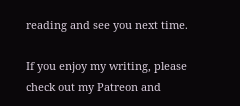reading and see you next time.

If you enjoy my writing, please check out my Patreon and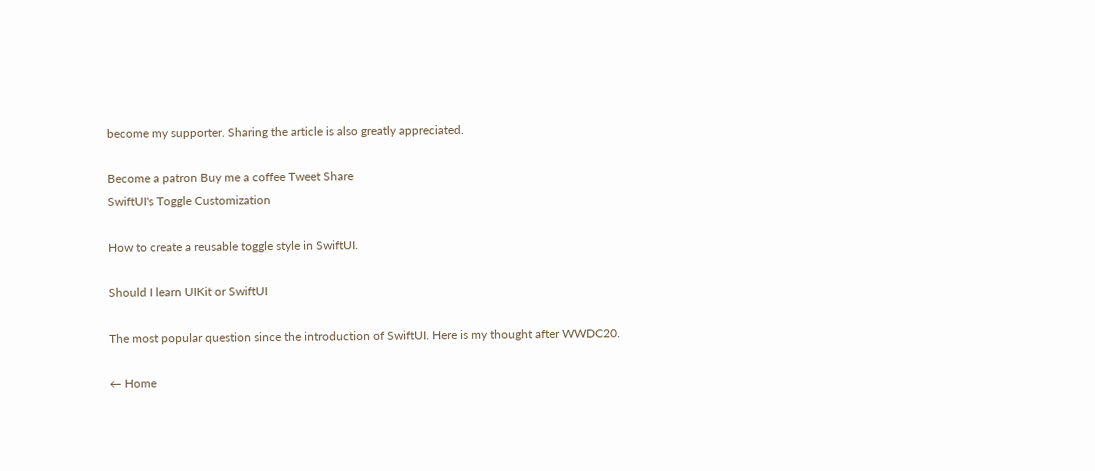become my supporter. Sharing the article is also greatly appreciated.

Become a patron Buy me a coffee Tweet Share
SwiftUI's Toggle Customization

How to create a reusable toggle style in SwiftUI.

Should I learn UIKit or SwiftUI

The most popular question since the introduction of SwiftUI. Here is my thought after WWDC20.

← Home